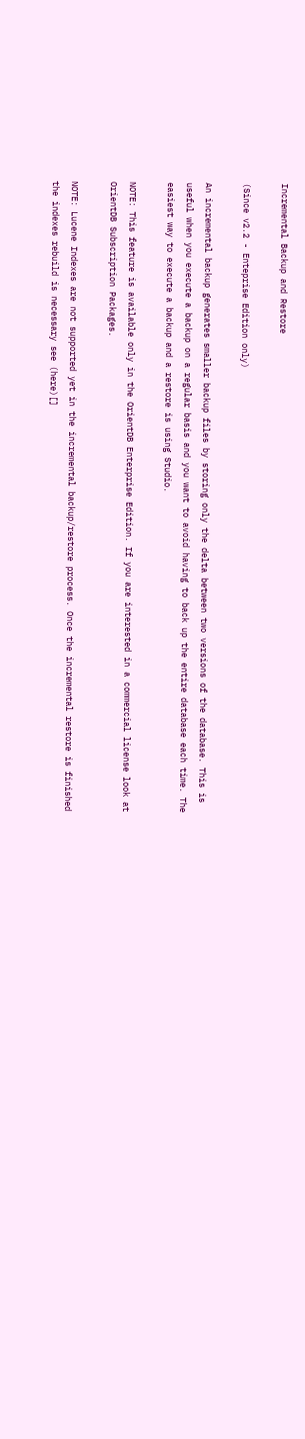Incremental Backup and Restore

(Since v2.2 - Enteprise Edition only)

An incremental backup generates smaller backup files by storing only the delta between two versions of the database. This is useful when you execute a backup on a regular basis and you want to avoid having to back up the entire database each time. The easiest way to execute a backup and a restore is using Studio.

NOTE: This feature is available only in the OrientDB Enterprise Edition. If you are interested in a commercial license look at OrientDB Subscription Packages.

NOTE: Lucene Indexes are not supported yet in the incremental backup/restore process. Once the incremental restore is finished the indexes rebuild is necessary see (here)[]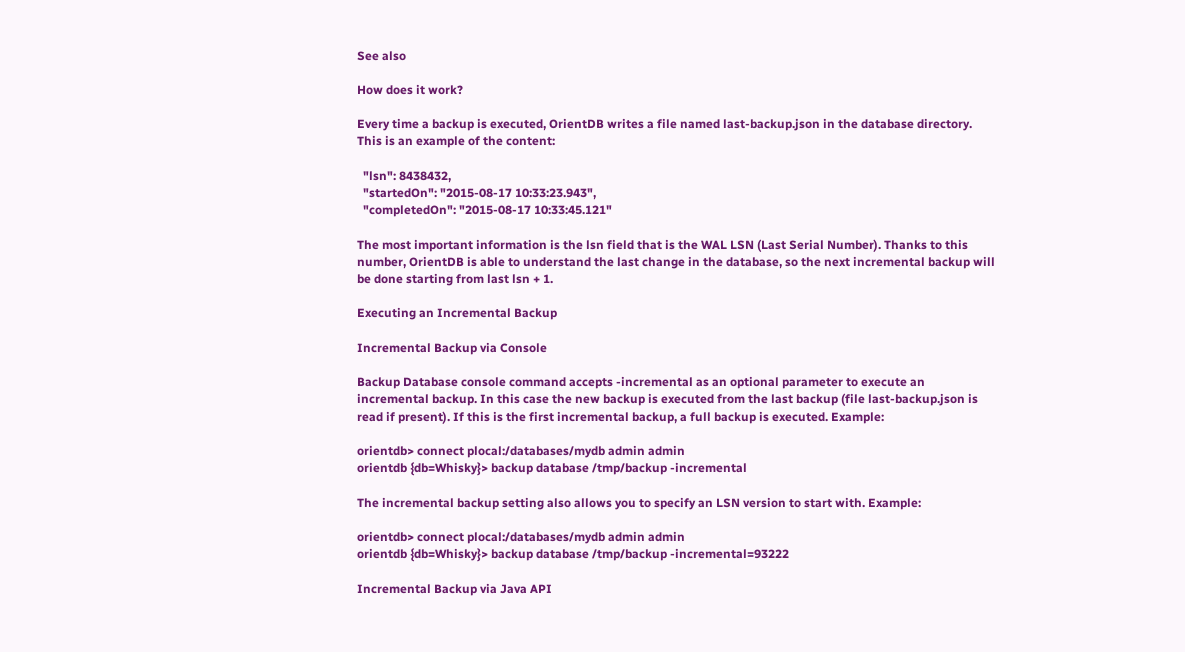See also

How does it work?

Every time a backup is executed, OrientDB writes a file named last-backup.json in the database directory. This is an example of the content:

  "lsn": 8438432,
  "startedOn": "2015-08-17 10:33:23.943",
  "completedOn": "2015-08-17 10:33:45.121"

The most important information is the lsn field that is the WAL LSN (Last Serial Number). Thanks to this number, OrientDB is able to understand the last change in the database, so the next incremental backup will be done starting from last lsn + 1.

Executing an Incremental Backup

Incremental Backup via Console

Backup Database console command accepts -incremental as an optional parameter to execute an incremental backup. In this case the new backup is executed from the last backup (file last-backup.json is read if present). If this is the first incremental backup, a full backup is executed. Example:

orientdb> connect plocal:/databases/mydb admin admin
orientdb {db=Whisky}> backup database /tmp/backup -incremental

The incremental backup setting also allows you to specify an LSN version to start with. Example:

orientdb> connect plocal:/databases/mydb admin admin
orientdb {db=Whisky}> backup database /tmp/backup -incremental=93222

Incremental Backup via Java API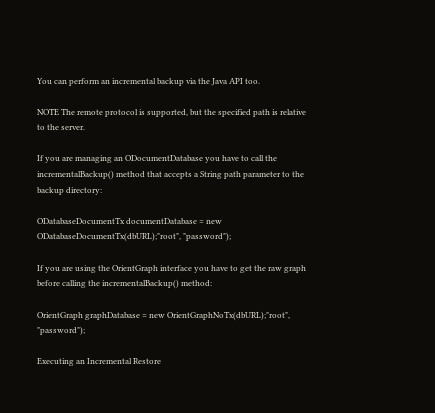You can perform an incremental backup via the Java API too.

NOTE The remote protocol is supported, but the specified path is relative to the server.

If you are managing an ODocumentDatabase you have to call the incrementalBackup() method that accepts a String path parameter to the backup directory:

ODatabaseDocumentTx documentDatabase = new ODatabaseDocumentTx(dbURL);"root", "password");

If you are using the OrientGraph interface you have to get the raw graph before calling the incrementalBackup() method:

OrientGraph graphDatabase = new OrientGraphNoTx(dbURL);"root", "password");

Executing an Incremental Restore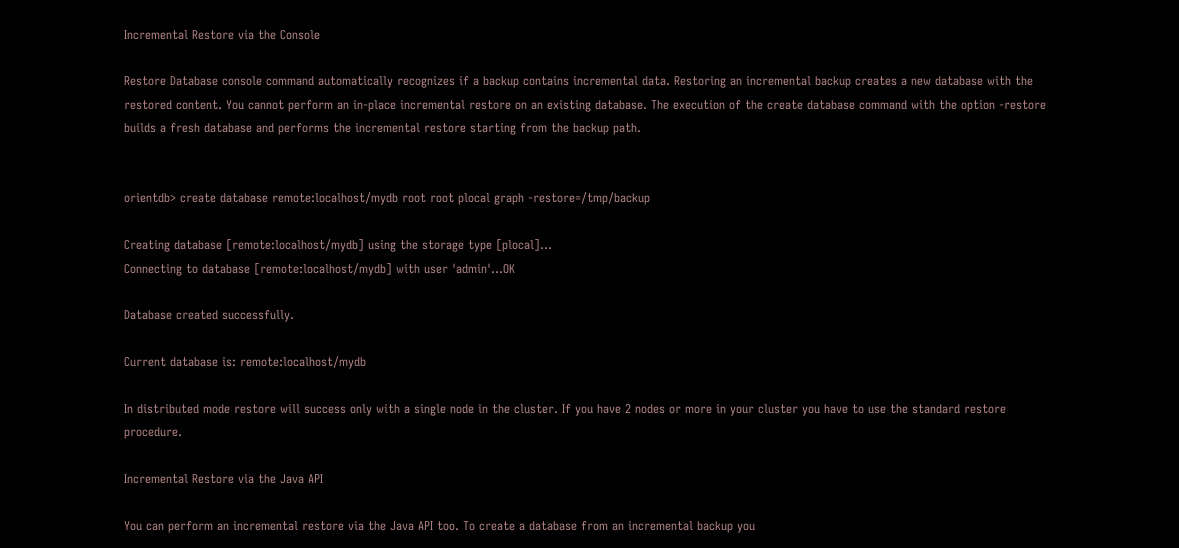Incremental Restore via the Console

Restore Database console command automatically recognizes if a backup contains incremental data. Restoring an incremental backup creates a new database with the restored content. You cannot perform an in-place incremental restore on an existing database. The execution of the create database command with the option -restore builds a fresh database and performs the incremental restore starting from the backup path.


orientdb> create database remote:localhost/mydb root root plocal graph -restore=/tmp/backup

Creating database [remote:localhost/mydb] using the storage type [plocal]...
Connecting to database [remote:localhost/mydb] with user 'admin'...OK

Database created successfully.

Current database is: remote:localhost/mydb

In distributed mode restore will success only with a single node in the cluster. If you have 2 nodes or more in your cluster you have to use the standard restore procedure.

Incremental Restore via the Java API

You can perform an incremental restore via the Java API too. To create a database from an incremental backup you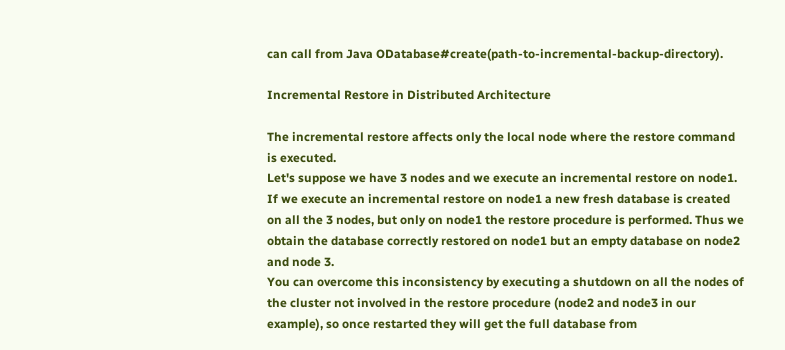can call from Java ODatabase#create(path-to-incremental-backup-directory).

Incremental Restore in Distributed Architecture

The incremental restore affects only the local node where the restore command is executed.
Let's suppose we have 3 nodes and we execute an incremental restore on node1. If we execute an incremental restore on node1 a new fresh database is created on all the 3 nodes, but only on node1 the restore procedure is performed. Thus we obtain the database correctly restored on node1 but an empty database on node2 and node 3.
You can overcome this inconsistency by executing a shutdown on all the nodes of the cluster not involved in the restore procedure (node2 and node3 in our example), so once restarted they will get the full database from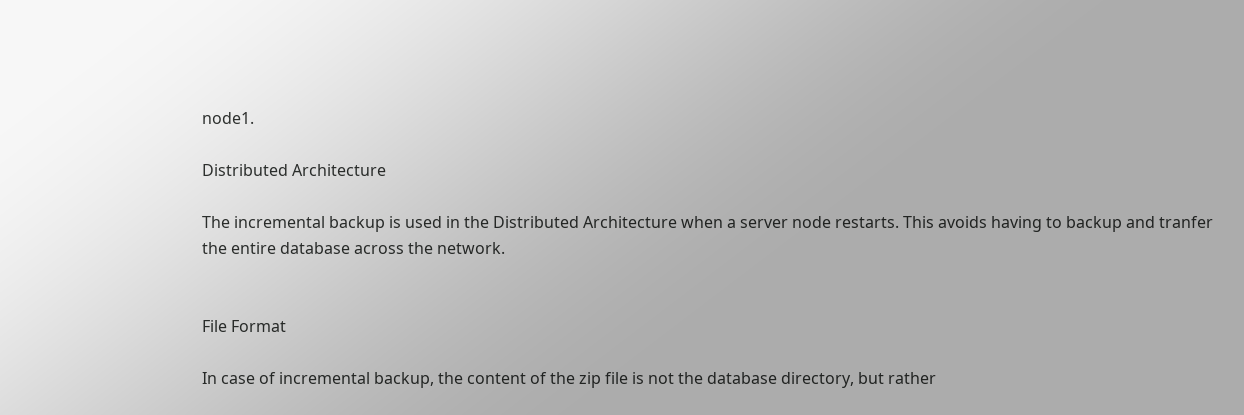node1.

Distributed Architecture

The incremental backup is used in the Distributed Architecture when a server node restarts. This avoids having to backup and tranfer the entire database across the network.


File Format

In case of incremental backup, the content of the zip file is not the database directory, but rather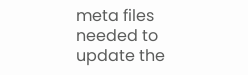meta files needed to update the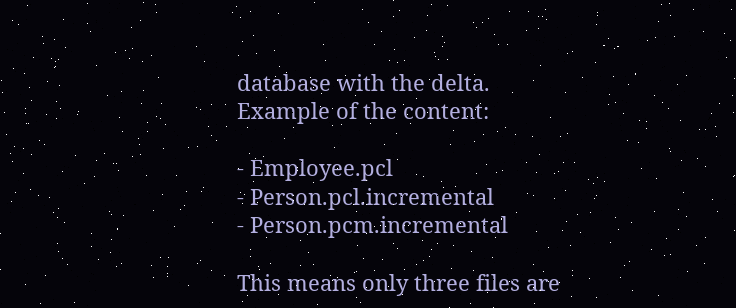database with the delta. Example of the content:

- Employee.pcl
- Person.pcl.incremental
- Person.pcm.incremental

This means only three files are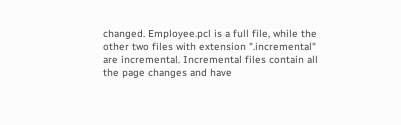changed. Employee.pcl is a full file, while the other two files with extension ".incremental" are incremental. Incremental files contain all the page changes and have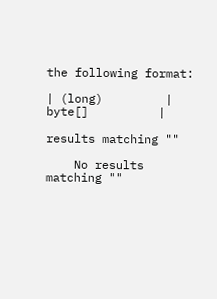the following format:

| (long)         | byte[]          |

results matching ""

    No results matching ""